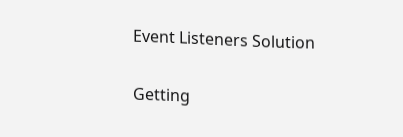Event Listeners Solution

Getting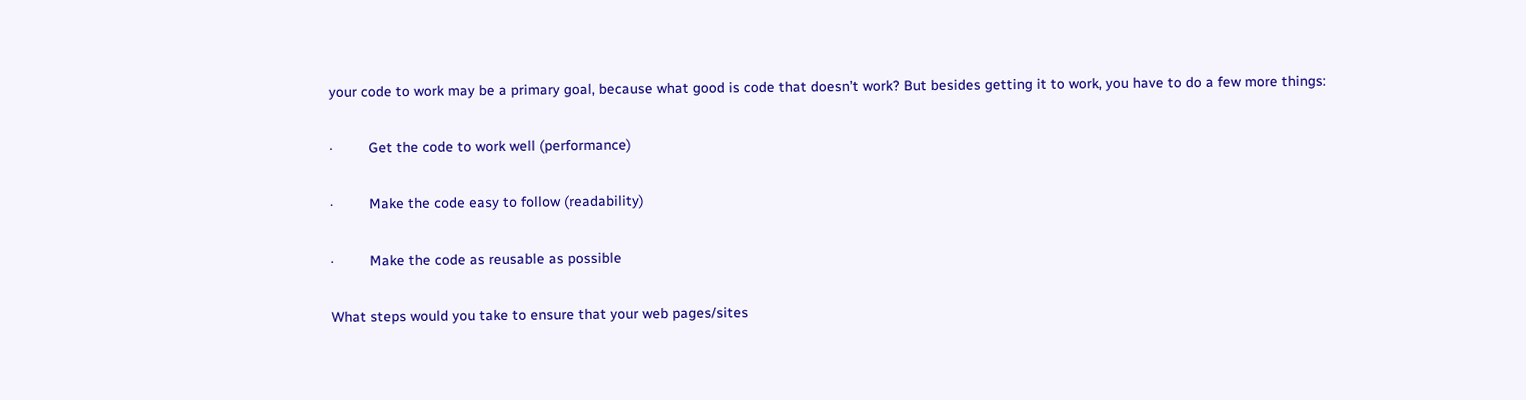your code to work may be a primary goal, because what good is code that doesn’t work? But besides getting it to work, you have to do a few more things:

·         Get the code to work well (performance)

·         Make the code easy to follow (readability)

·         Make the code as reusable as possible

What steps would you take to ensure that your web pages/sites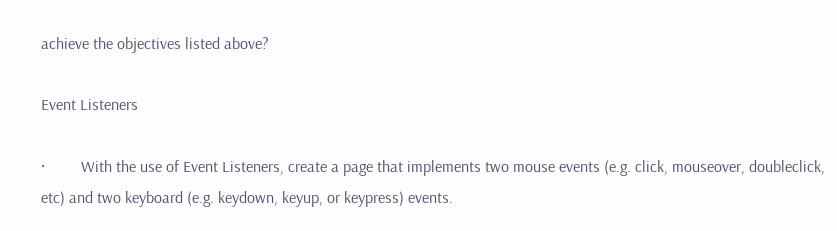achieve the objectives listed above?

Event Listeners

·         With the use of Event Listeners, create a page that implements two mouse events (e.g. click, mouseover, doubleclick, etc) and two keyboard (e.g. keydown, keyup, or keypress) events.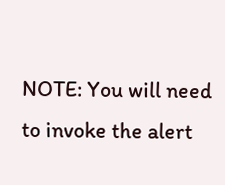NOTE: You will need to invoke the alert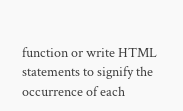function or write HTML statements to signify the occurrence of each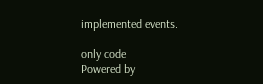implemented events.

only code
Powered by